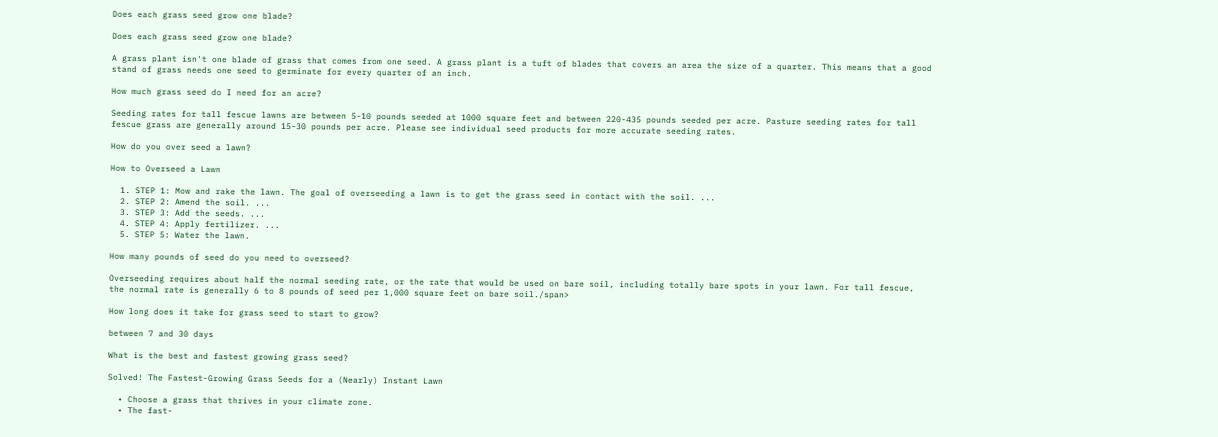Does each grass seed grow one blade?

Does each grass seed grow one blade?

A grass plant isn't one blade of grass that comes from one seed. A grass plant is a tuft of blades that covers an area the size of a quarter. This means that a good stand of grass needs one seed to germinate for every quarter of an inch.

How much grass seed do I need for an acre?

Seeding rates for tall fescue lawns are between 5-10 pounds seeded at 1000 square feet and between 220-435 pounds seeded per acre. Pasture seeding rates for tall fescue grass are generally around 15-30 pounds per acre. Please see individual seed products for more accurate seeding rates.

How do you over seed a lawn?

How to Overseed a Lawn

  1. STEP 1: Mow and rake the lawn. The goal of overseeding a lawn is to get the grass seed in contact with the soil. ...
  2. STEP 2: Amend the soil. ...
  3. STEP 3: Add the seeds. ...
  4. STEP 4: Apply fertilizer. ...
  5. STEP 5: Water the lawn.

How many pounds of seed do you need to overseed?

Overseeding requires about half the normal seeding rate, or the rate that would be used on bare soil, including totally bare spots in your lawn. For tall fescue, the normal rate is generally 6 to 8 pounds of seed per 1,000 square feet on bare soil./span>

How long does it take for grass seed to start to grow?

between 7 and 30 days

What is the best and fastest growing grass seed?

Solved! The Fastest-Growing Grass Seeds for a (Nearly) Instant Lawn

  • Choose a grass that thrives in your climate zone.
  • The fast-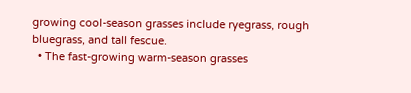growing cool-season grasses include ryegrass, rough bluegrass, and tall fescue.
  • The fast-growing warm-season grasses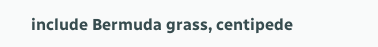include Bermuda grass, centipede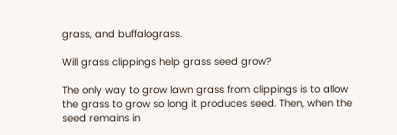grass, and buffalograss.

Will grass clippings help grass seed grow?

The only way to grow lawn grass from clippings is to allow the grass to grow so long it produces seed. Then, when the seed remains in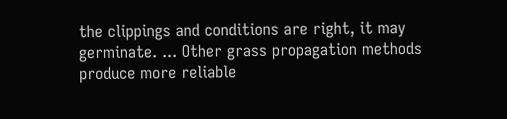the clippings and conditions are right, it may germinate. ... Other grass propagation methods produce more reliable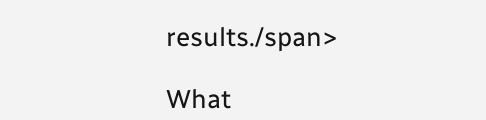results./span>

What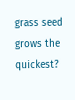grass seed grows the quickest?